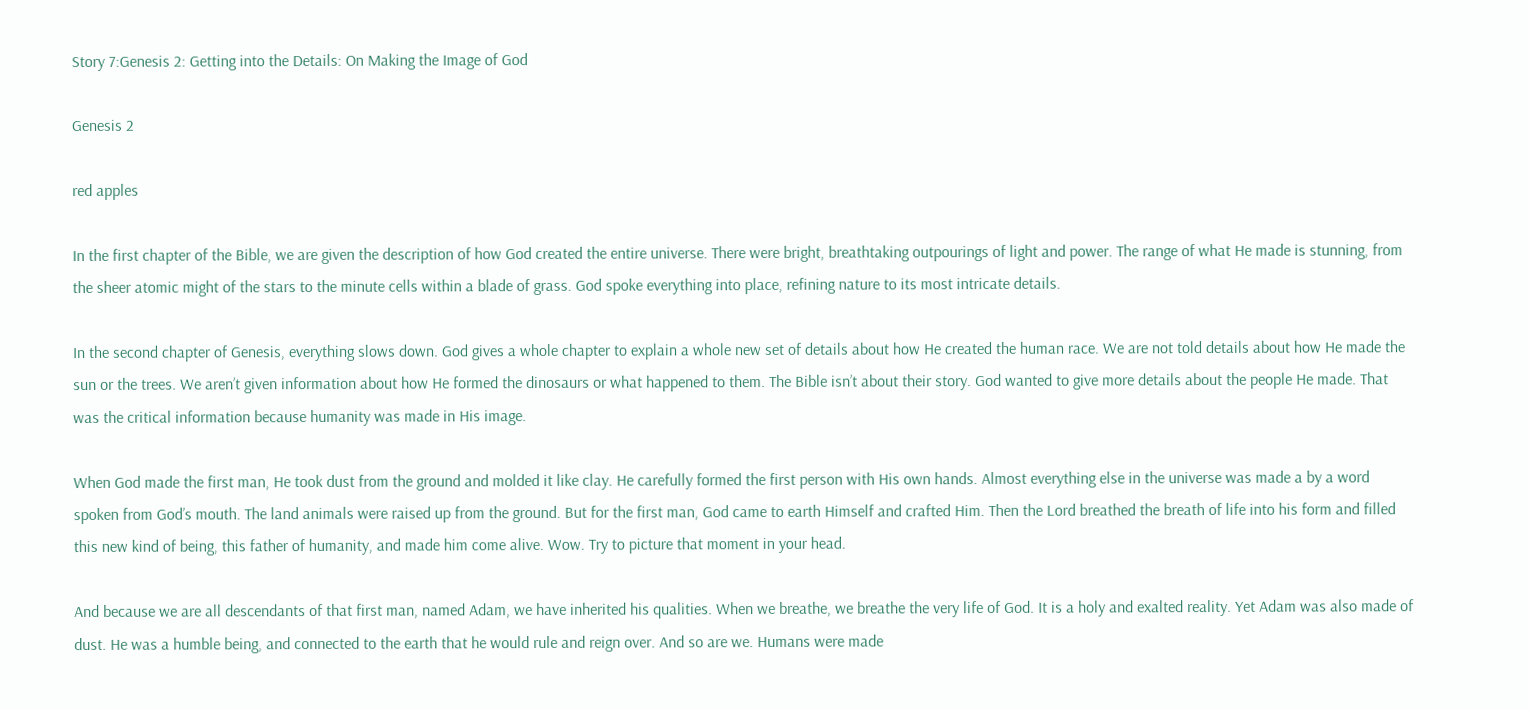Story 7:Genesis 2: Getting into the Details: On Making the Image of God

Genesis 2

red apples

In the first chapter of the Bible, we are given the description of how God created the entire universe. There were bright, breathtaking outpourings of light and power. The range of what He made is stunning, from the sheer atomic might of the stars to the minute cells within a blade of grass. God spoke everything into place, refining nature to its most intricate details.

In the second chapter of Genesis, everything slows down. God gives a whole chapter to explain a whole new set of details about how He created the human race. We are not told details about how He made the sun or the trees. We aren’t given information about how He formed the dinosaurs or what happened to them. The Bible isn’t about their story. God wanted to give more details about the people He made. That was the critical information because humanity was made in His image.

When God made the first man, He took dust from the ground and molded it like clay. He carefully formed the first person with His own hands. Almost everything else in the universe was made a by a word spoken from God’s mouth. The land animals were raised up from the ground. But for the first man, God came to earth Himself and crafted Him. Then the Lord breathed the breath of life into his form and filled this new kind of being, this father of humanity, and made him come alive. Wow. Try to picture that moment in your head.

And because we are all descendants of that first man, named Adam, we have inherited his qualities. When we breathe, we breathe the very life of God. It is a holy and exalted reality. Yet Adam was also made of dust. He was a humble being, and connected to the earth that he would rule and reign over. And so are we. Humans were made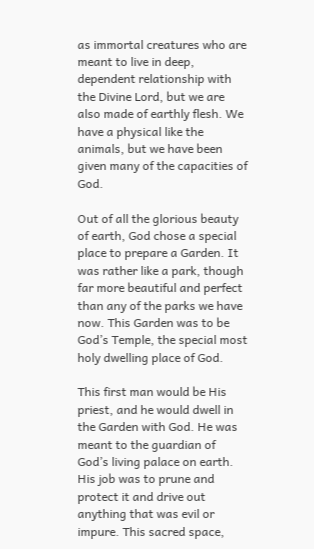as immortal creatures who are meant to live in deep, dependent relationship with the Divine Lord, but we are also made of earthly flesh. We have a physical like the animals, but we have been given many of the capacities of God.

Out of all the glorious beauty of earth, God chose a special place to prepare a Garden. It was rather like a park, though far more beautiful and perfect than any of the parks we have now. This Garden was to be God’s Temple, the special most holy dwelling place of God.

This first man would be His priest, and he would dwell in the Garden with God. He was meant to the guardian of God’s living palace on earth. His job was to prune and protect it and drive out anything that was evil or impure. This sacred space,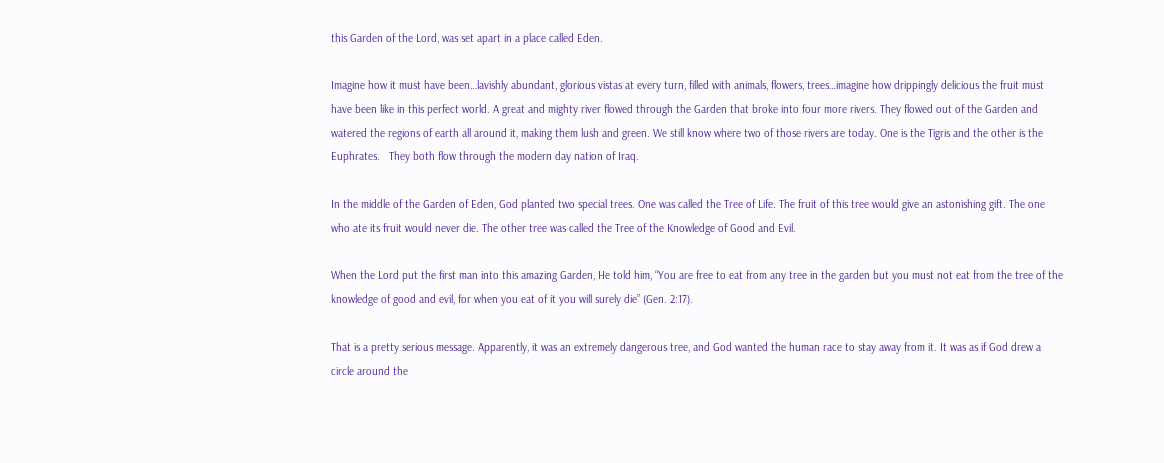this Garden of the Lord, was set apart in a place called Eden.

Imagine how it must have been…lavishly abundant, glorious vistas at every turn, filled with animals, flowers, trees…imagine how drippingly delicious the fruit must have been like in this perfect world. A great and mighty river flowed through the Garden that broke into four more rivers. They flowed out of the Garden and watered the regions of earth all around it, making them lush and green. We still know where two of those rivers are today. One is the Tigris and the other is the Euphrates.   They both flow through the modern day nation of Iraq.

In the middle of the Garden of Eden, God planted two special trees. One was called the Tree of Life. The fruit of this tree would give an astonishing gift. The one who ate its fruit would never die. The other tree was called the Tree of the Knowledge of Good and Evil.

When the Lord put the first man into this amazing Garden, He told him, “You are free to eat from any tree in the garden but you must not eat from the tree of the knowledge of good and evil, for when you eat of it you will surely die” (Gen. 2:17).

That is a pretty serious message. Apparently, it was an extremely dangerous tree, and God wanted the human race to stay away from it. It was as if God drew a circle around the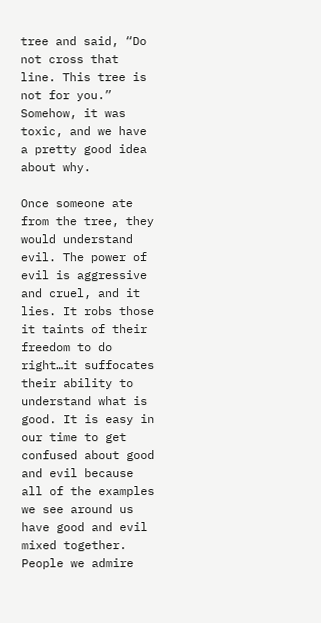tree and said, “Do not cross that line. This tree is not for you.” Somehow, it was toxic, and we have a pretty good idea about why.

Once someone ate from the tree, they would understand evil. The power of evil is aggressive and cruel, and it lies. It robs those it taints of their freedom to do right…it suffocates their ability to understand what is good. It is easy in our time to get confused about good and evil because all of the examples we see around us have good and evil mixed together. People we admire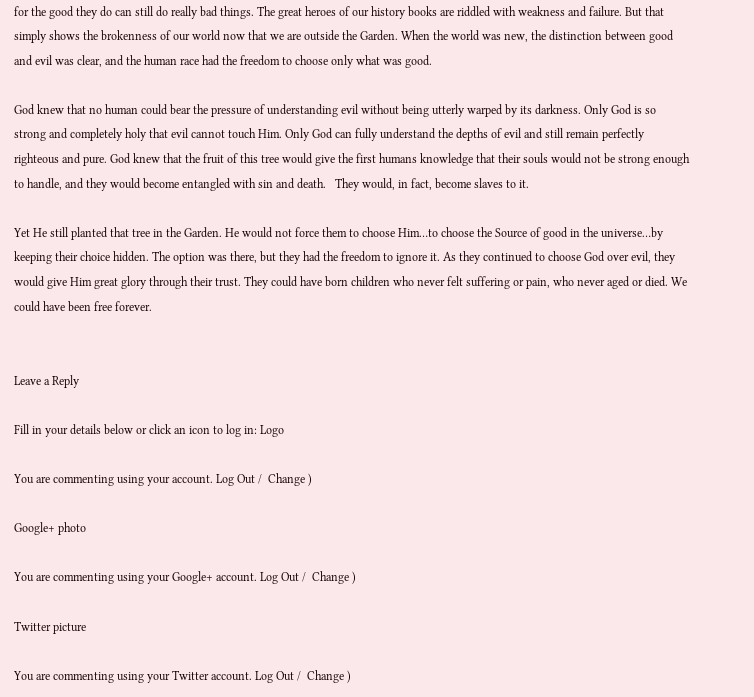for the good they do can still do really bad things. The great heroes of our history books are riddled with weakness and failure. But that simply shows the brokenness of our world now that we are outside the Garden. When the world was new, the distinction between good and evil was clear, and the human race had the freedom to choose only what was good.

God knew that no human could bear the pressure of understanding evil without being utterly warped by its darkness. Only God is so strong and completely holy that evil cannot touch Him. Only God can fully understand the depths of evil and still remain perfectly righteous and pure. God knew that the fruit of this tree would give the first humans knowledge that their souls would not be strong enough to handle, and they would become entangled with sin and death.   They would, in fact, become slaves to it.

Yet He still planted that tree in the Garden. He would not force them to choose Him…to choose the Source of good in the universe…by keeping their choice hidden. The option was there, but they had the freedom to ignore it. As they continued to choose God over evil, they would give Him great glory through their trust. They could have born children who never felt suffering or pain, who never aged or died. We could have been free forever.


Leave a Reply

Fill in your details below or click an icon to log in: Logo

You are commenting using your account. Log Out /  Change )

Google+ photo

You are commenting using your Google+ account. Log Out /  Change )

Twitter picture

You are commenting using your Twitter account. Log Out /  Change )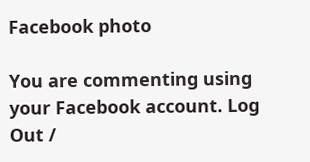Facebook photo

You are commenting using your Facebook account. Log Out /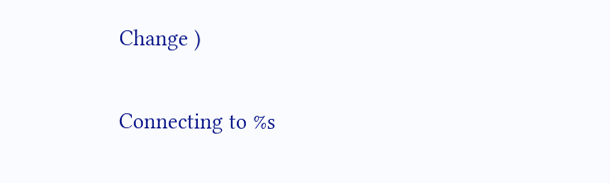Change )

Connecting to %s